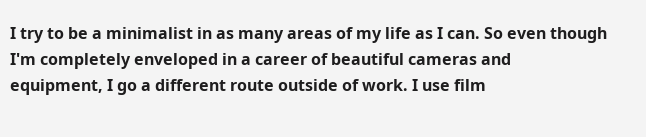I try to be a minimalist in as many areas of my life as I can. So even though I'm completely enveloped in a career of beautiful cameras and equipment, I go a different route outside of work. I use film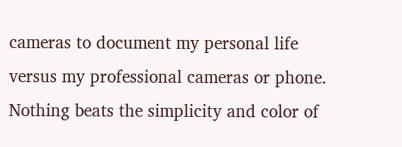cameras to document my personal life versus my professional cameras or phone. Nothing beats the simplicity and color of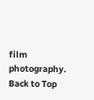film photography.
Back to Top